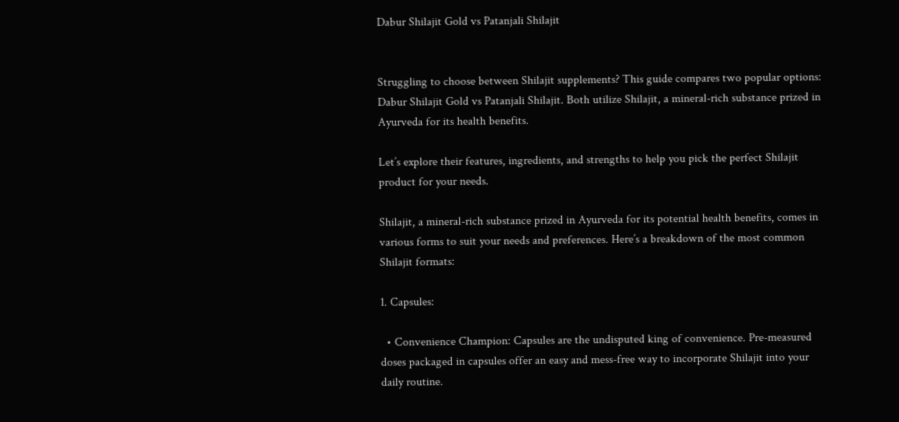Dabur Shilajit Gold vs Patanjali Shilajit


Struggling to choose between Shilajit supplements? This guide compares two popular options: Dabur Shilajit Gold vs Patanjali Shilajit. Both utilize Shilajit, a mineral-rich substance prized in Ayurveda for its health benefits.

Let’s explore their features, ingredients, and strengths to help you pick the perfect Shilajit product for your needs.

Shilajit, a mineral-rich substance prized in Ayurveda for its potential health benefits, comes in various forms to suit your needs and preferences. Here’s a breakdown of the most common Shilajit formats:

1. Capsules:

  • Convenience Champion: Capsules are the undisputed king of convenience. Pre-measured doses packaged in capsules offer an easy and mess-free way to incorporate Shilajit into your daily routine.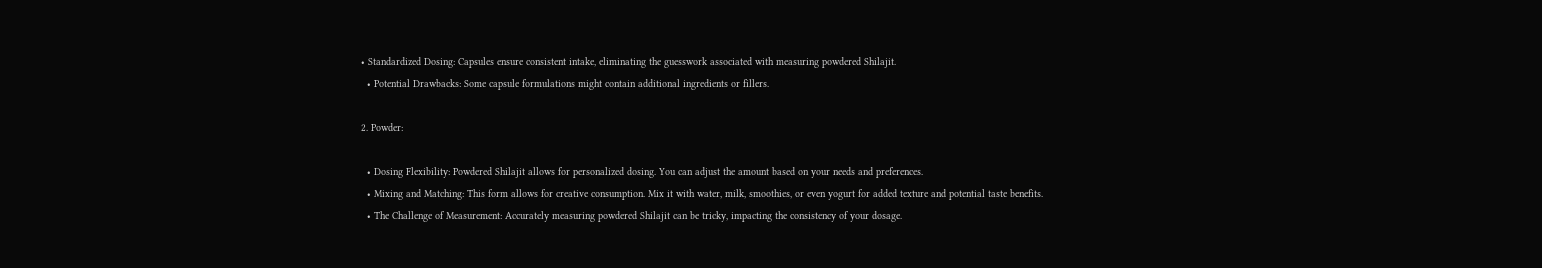• Standardized Dosing: Capsules ensure consistent intake, eliminating the guesswork associated with measuring powdered Shilajit.
  • Potential Drawbacks: Some capsule formulations might contain additional ingredients or fillers.

2. Powder:

  • Dosing Flexibility: Powdered Shilajit allows for personalized dosing. You can adjust the amount based on your needs and preferences.
  • Mixing and Matching: This form allows for creative consumption. Mix it with water, milk, smoothies, or even yogurt for added texture and potential taste benefits.
  • The Challenge of Measurement: Accurately measuring powdered Shilajit can be tricky, impacting the consistency of your dosage.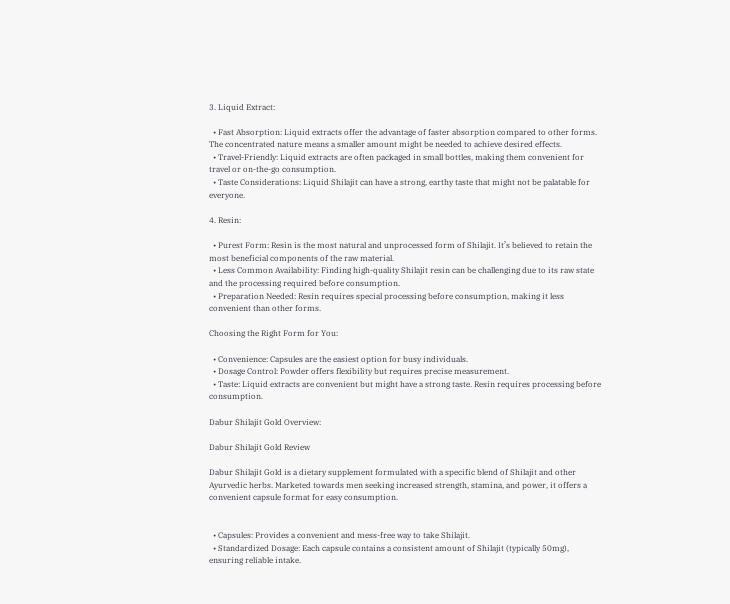3. Liquid Extract:

  • Fast Absorption: Liquid extracts offer the advantage of faster absorption compared to other forms. The concentrated nature means a smaller amount might be needed to achieve desired effects.
  • Travel-Friendly: Liquid extracts are often packaged in small bottles, making them convenient for travel or on-the-go consumption.
  • Taste Considerations: Liquid Shilajit can have a strong, earthy taste that might not be palatable for everyone.

4. Resin:

  • Purest Form: Resin is the most natural and unprocessed form of Shilajit. It’s believed to retain the most beneficial components of the raw material.
  • Less Common Availability: Finding high-quality Shilajit resin can be challenging due to its raw state and the processing required before consumption.
  • Preparation Needed: Resin requires special processing before consumption, making it less convenient than other forms.

Choosing the Right Form for You:

  • Convenience: Capsules are the easiest option for busy individuals.
  • Dosage Control: Powder offers flexibility but requires precise measurement.
  • Taste: Liquid extracts are convenient but might have a strong taste. Resin requires processing before consumption.

Dabur Shilajit Gold Overview:

Dabur Shilajit Gold Review

Dabur Shilajit Gold is a dietary supplement formulated with a specific blend of Shilajit and other Ayurvedic herbs. Marketed towards men seeking increased strength, stamina, and power, it offers a convenient capsule format for easy consumption.


  • Capsules: Provides a convenient and mess-free way to take Shilajit.
  • Standardized Dosage: Each capsule contains a consistent amount of Shilajit (typically 50mg), ensuring reliable intake.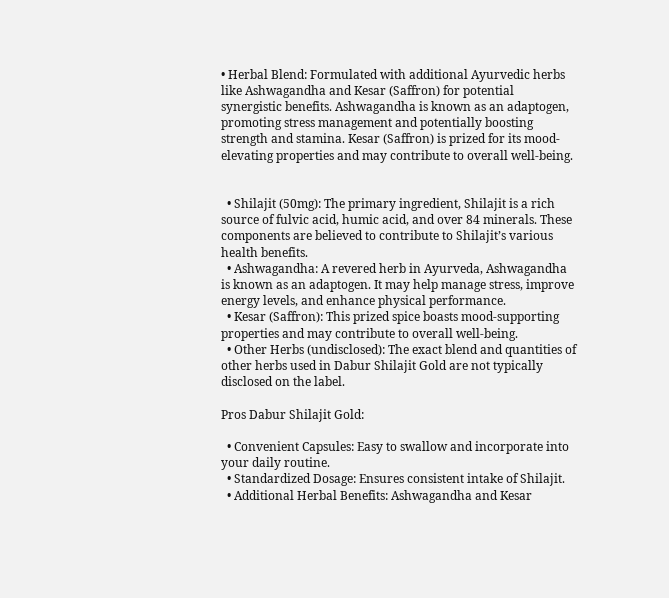• Herbal Blend: Formulated with additional Ayurvedic herbs like Ashwagandha and Kesar (Saffron) for potential synergistic benefits. Ashwagandha is known as an adaptogen, promoting stress management and potentially boosting strength and stamina. Kesar (Saffron) is prized for its mood-elevating properties and may contribute to overall well-being.


  • Shilajit (50mg): The primary ingredient, Shilajit is a rich source of fulvic acid, humic acid, and over 84 minerals. These components are believed to contribute to Shilajit’s various health benefits.
  • Ashwagandha: A revered herb in Ayurveda, Ashwagandha is known as an adaptogen. It may help manage stress, improve energy levels, and enhance physical performance.
  • Kesar (Saffron): This prized spice boasts mood-supporting properties and may contribute to overall well-being.
  • Other Herbs (undisclosed): The exact blend and quantities of other herbs used in Dabur Shilajit Gold are not typically disclosed on the label.

Pros Dabur Shilajit Gold:

  • Convenient Capsules: Easy to swallow and incorporate into your daily routine.
  • Standardized Dosage: Ensures consistent intake of Shilajit.
  • Additional Herbal Benefits: Ashwagandha and Kesar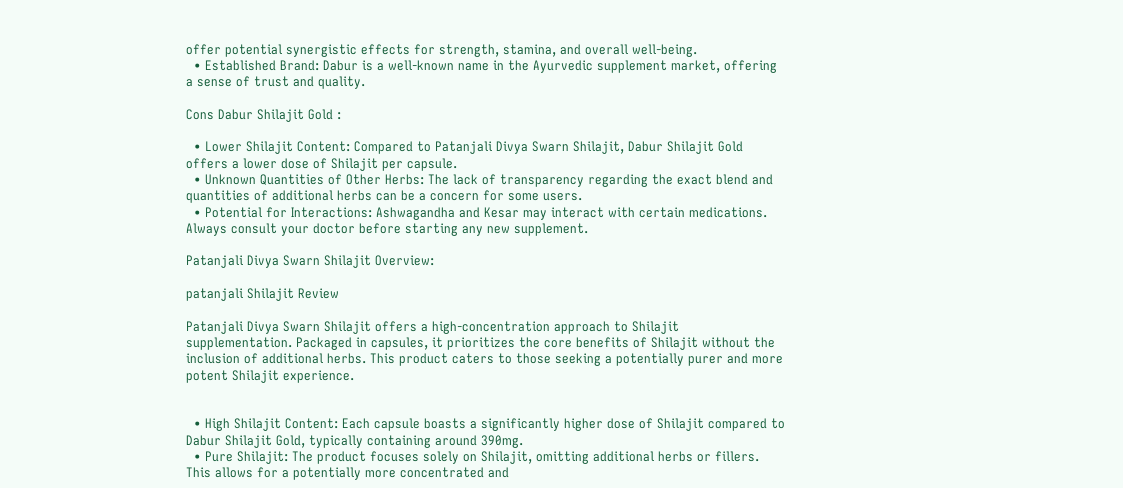offer potential synergistic effects for strength, stamina, and overall well-being.
  • Established Brand: Dabur is a well-known name in the Ayurvedic supplement market, offering a sense of trust and quality.

Cons Dabur Shilajit Gold :

  • Lower Shilajit Content: Compared to Patanjali Divya Swarn Shilajit, Dabur Shilajit Gold offers a lower dose of Shilajit per capsule.
  • Unknown Quantities of Other Herbs: The lack of transparency regarding the exact blend and quantities of additional herbs can be a concern for some users.
  • Potential for Interactions: Ashwagandha and Kesar may interact with certain medications. Always consult your doctor before starting any new supplement.

Patanjali Divya Swarn Shilajit Overview:

patanjali Shilajit Review

Patanjali Divya Swarn Shilajit offers a high-concentration approach to Shilajit supplementation. Packaged in capsules, it prioritizes the core benefits of Shilajit without the inclusion of additional herbs. This product caters to those seeking a potentially purer and more potent Shilajit experience.


  • High Shilajit Content: Each capsule boasts a significantly higher dose of Shilajit compared to Dabur Shilajit Gold, typically containing around 390mg.
  • Pure Shilajit: The product focuses solely on Shilajit, omitting additional herbs or fillers. This allows for a potentially more concentrated and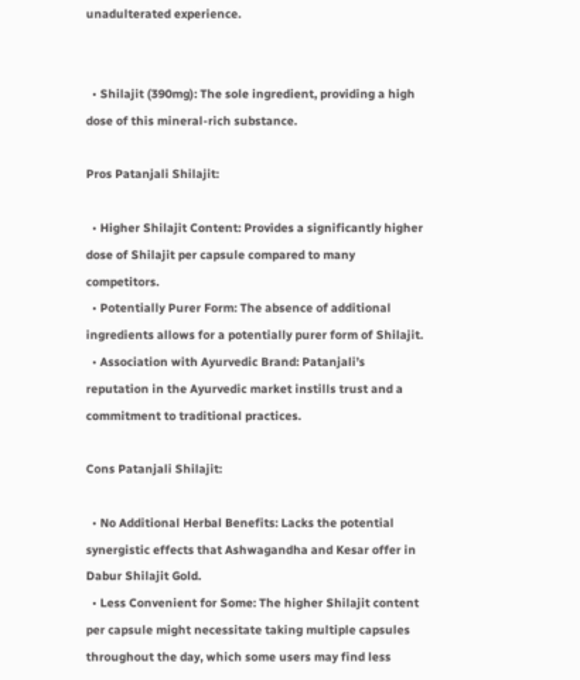unadulterated experience.


  • Shilajit (390mg): The sole ingredient, providing a high dose of this mineral-rich substance.

Pros Patanjali Shilajit:

  • Higher Shilajit Content: Provides a significantly higher dose of Shilajit per capsule compared to many competitors.
  • Potentially Purer Form: The absence of additional ingredients allows for a potentially purer form of Shilajit.
  • Association with Ayurvedic Brand: Patanjali’s reputation in the Ayurvedic market instills trust and a commitment to traditional practices.

Cons Patanjali Shilajit:

  • No Additional Herbal Benefits: Lacks the potential synergistic effects that Ashwagandha and Kesar offer in Dabur Shilajit Gold.
  • Less Convenient for Some: The higher Shilajit content per capsule might necessitate taking multiple capsules throughout the day, which some users may find less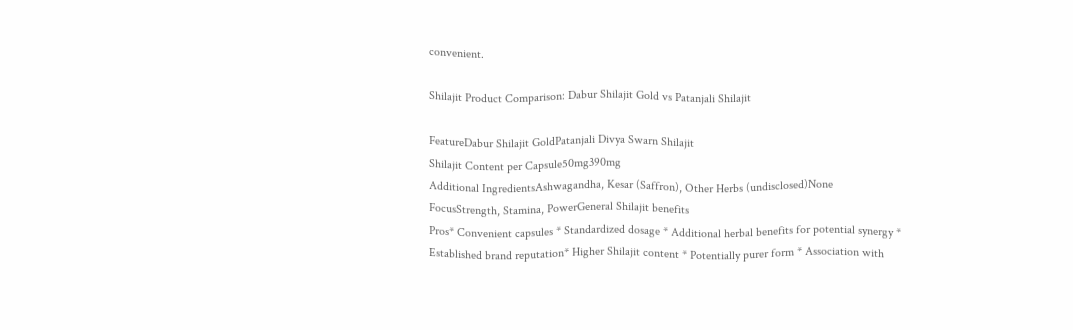convenient.

Shilajit Product Comparison: Dabur Shilajit Gold vs Patanjali Shilajit

FeatureDabur Shilajit GoldPatanjali Divya Swarn Shilajit
Shilajit Content per Capsule50mg390mg
Additional IngredientsAshwagandha, Kesar (Saffron), Other Herbs (undisclosed)None
FocusStrength, Stamina, PowerGeneral Shilajit benefits
Pros* Convenient capsules * Standardized dosage * Additional herbal benefits for potential synergy * Established brand reputation* Higher Shilajit content * Potentially purer form * Association with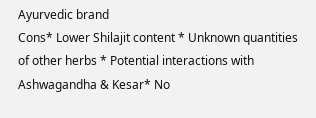Ayurvedic brand
Cons* Lower Shilajit content * Unknown quantities of other herbs * Potential interactions with Ashwagandha & Kesar* No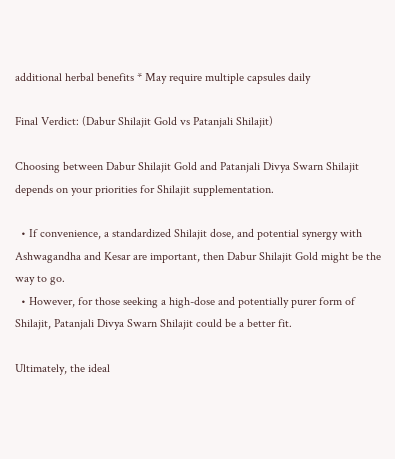additional herbal benefits * May require multiple capsules daily

Final Verdict: (Dabur Shilajit Gold vs Patanjali Shilajit)

Choosing between Dabur Shilajit Gold and Patanjali Divya Swarn Shilajit depends on your priorities for Shilajit supplementation.

  • If convenience, a standardized Shilajit dose, and potential synergy with Ashwagandha and Kesar are important, then Dabur Shilajit Gold might be the way to go.
  • However, for those seeking a high-dose and potentially purer form of Shilajit, Patanjali Divya Swarn Shilajit could be a better fit.

Ultimately, the ideal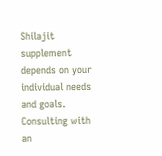Shilajit supplement depends on your individual needs and goals. Consulting with an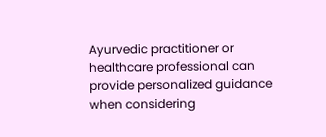Ayurvedic practitioner or healthcare professional can provide personalized guidance when considering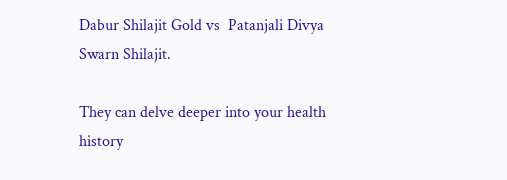Dabur Shilajit Gold vs  Patanjali Divya Swarn Shilajit.

They can delve deeper into your health history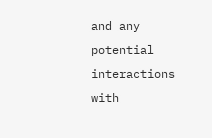and any potential interactions with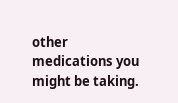other medications you might be taking.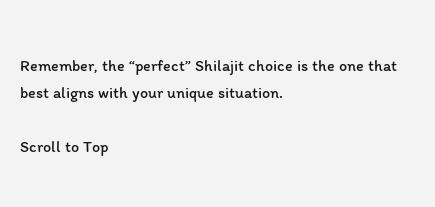Remember, the “perfect” Shilajit choice is the one that best aligns with your unique situation.

Scroll to Top